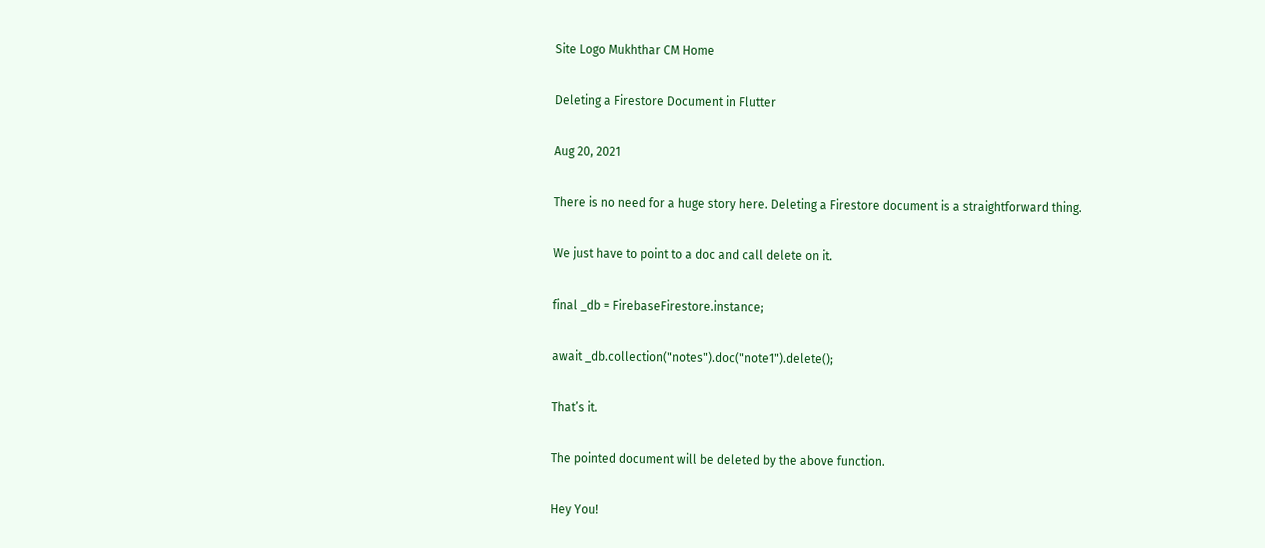Site Logo Mukhthar CM Home

Deleting a Firestore Document in Flutter

Aug 20, 2021

There is no need for a huge story here. Deleting a Firestore document is a straightforward thing.

We just have to point to a doc and call delete on it.

final _db = FirebaseFirestore.instance;

await _db.collection("notes").doc("note1").delete();

That’s it.

The pointed document will be deleted by the above function.

Hey You!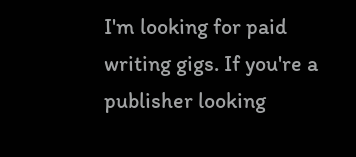I'm looking for paid writing gigs. If you're a publisher looking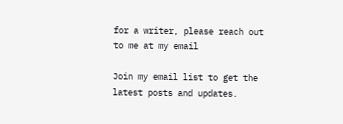for a writer, please reach out to me at my email

Join my email list to get the latest posts and updates.